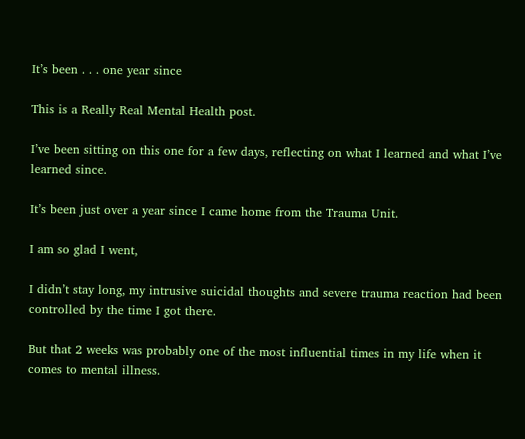It’s been . . . one year since

This is a Really Real Mental Health post.

I’ve been sitting on this one for a few days, reflecting on what I learned and what I’ve learned since.

It’s been just over a year since I came home from the Trauma Unit.

I am so glad I went,

I didn’t stay long, my intrusive suicidal thoughts and severe trauma reaction had been controlled by the time I got there.

But that 2 weeks was probably one of the most influential times in my life when it comes to mental illness.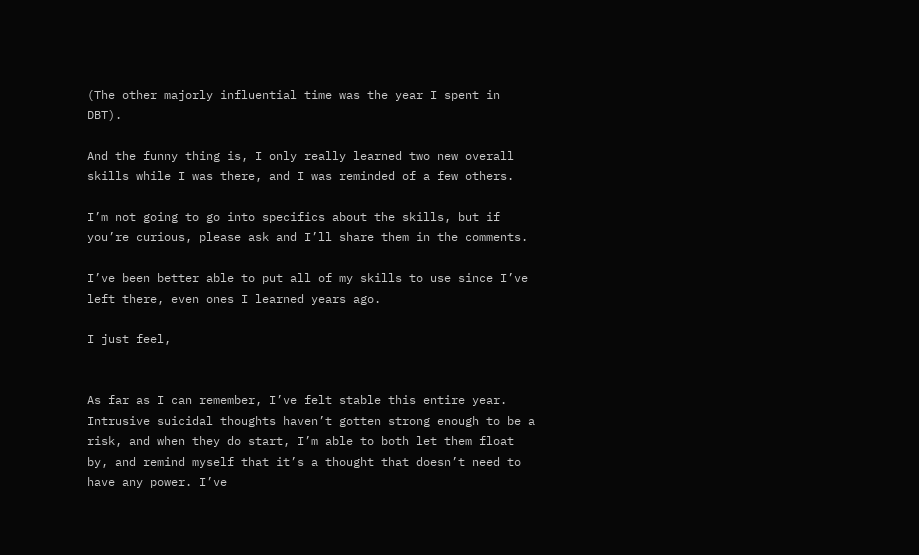(The other majorly influential time was the year I spent in DBT).

And the funny thing is, I only really learned two new overall skills while I was there, and I was reminded of a few others.

I’m not going to go into specifics about the skills, but if you’re curious, please ask and I’ll share them in the comments.

I’ve been better able to put all of my skills to use since I’ve left there, even ones I learned years ago.

I just feel,


As far as I can remember, I’ve felt stable this entire year. Intrusive suicidal thoughts haven’t gotten strong enough to be a risk, and when they do start, I’m able to both let them float by, and remind myself that it’s a thought that doesn’t need to have any power. I’ve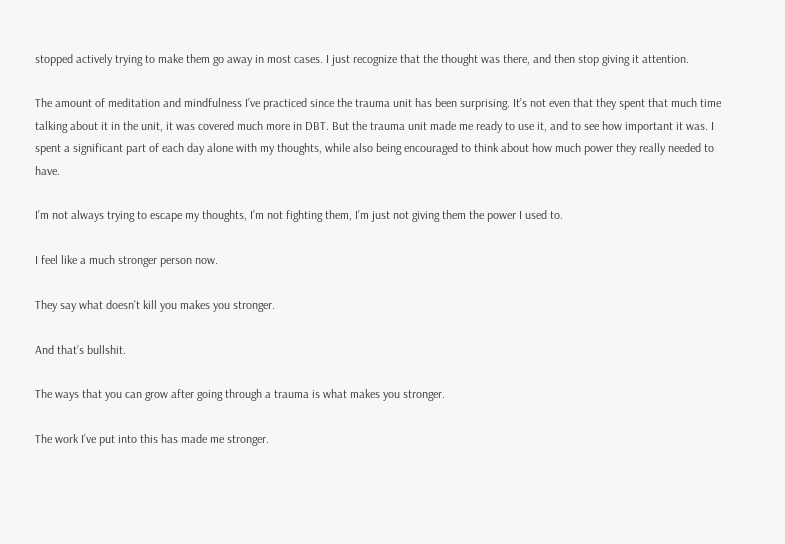stopped actively trying to make them go away in most cases. I just recognize that the thought was there, and then stop giving it attention.

The amount of meditation and mindfulness I’ve practiced since the trauma unit has been surprising. It’s not even that they spent that much time talking about it in the unit, it was covered much more in DBT. But the trauma unit made me ready to use it, and to see how important it was. I spent a significant part of each day alone with my thoughts, while also being encouraged to think about how much power they really needed to have.

I’m not always trying to escape my thoughts, I’m not fighting them, I’m just not giving them the power I used to.

I feel like a much stronger person now.

They say what doesn’t kill you makes you stronger.

And that’s bullshit.

The ways that you can grow after going through a trauma is what makes you stronger.

The work I’ve put into this has made me stronger.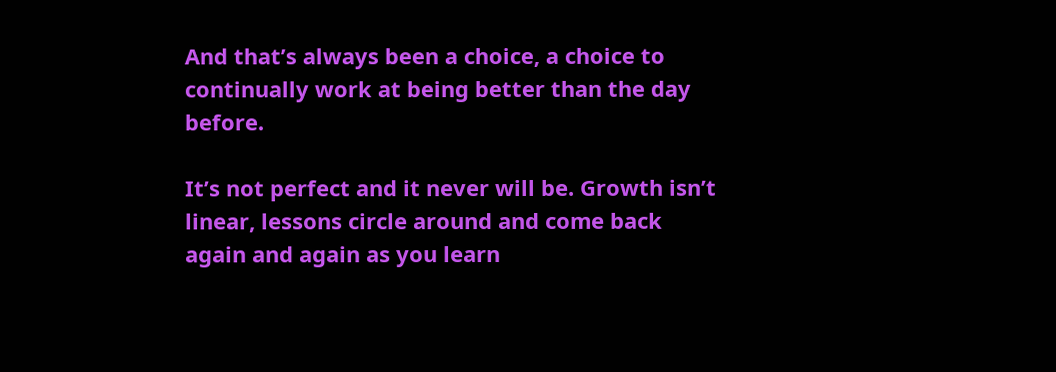And that’s always been a choice, a choice to continually work at being better than the day before.

It’s not perfect and it never will be. Growth isn’t linear, lessons circle around and come back again and again as you learn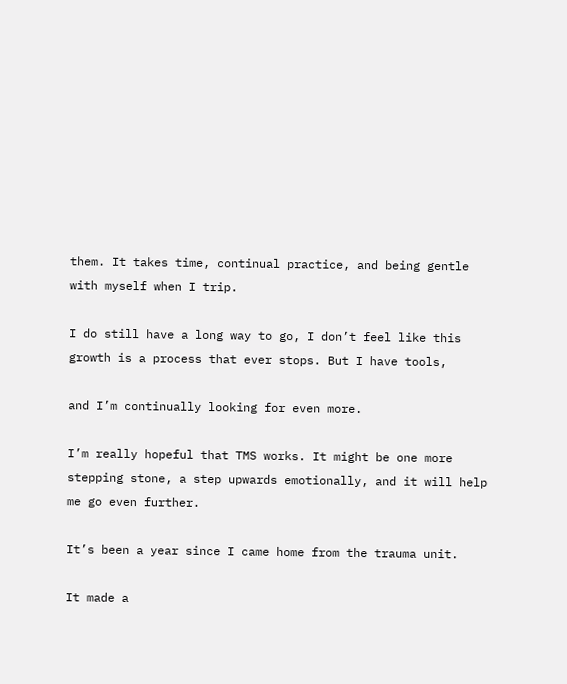them. It takes time, continual practice, and being gentle with myself when I trip.

I do still have a long way to go, I don’t feel like this growth is a process that ever stops. But I have tools,

and I’m continually looking for even more.

I’m really hopeful that TMS works. It might be one more stepping stone, a step upwards emotionally, and it will help me go even further.

It’s been a year since I came home from the trauma unit.

It made a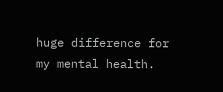huge difference for my mental health.